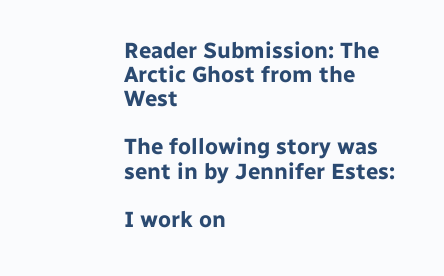Reader Submission: The Arctic Ghost from the West

The following story was sent in by Jennifer Estes:

I work on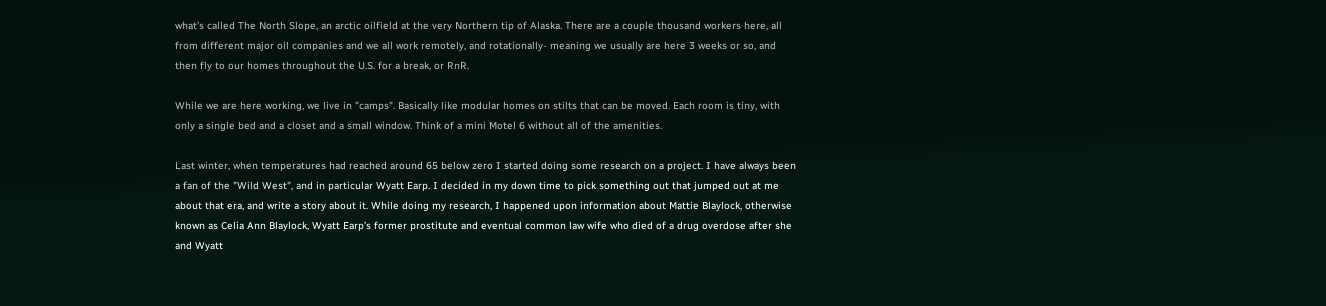what’s called The North Slope, an arctic oilfield at the very Northern tip of Alaska. There are a couple thousand workers here, all from different major oil companies and we all work remotely, and rotationally- meaning we usually are here 3 weeks or so, and then fly to our homes throughout the U.S. for a break, or RnR.

While we are here working, we live in "camps". Basically like modular homes on stilts that can be moved. Each room is tiny, with only a single bed and a closet and a small window. Think of a mini Motel 6 without all of the amenities.

Last winter, when temperatures had reached around 65 below zero I started doing some research on a project. I have always been a fan of the "Wild West", and in particular Wyatt Earp. I decided in my down time to pick something out that jumped out at me about that era, and write a story about it. While doing my research, I happened upon information about Mattie Blaylock, otherwise known as Celia Ann Blaylock, Wyatt Earp’s former prostitute and eventual common law wife who died of a drug overdose after she and Wyatt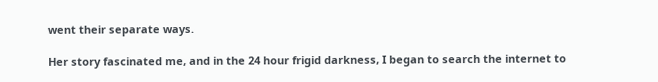went their separate ways.

Her story fascinated me, and in the 24 hour frigid darkness, I began to search the internet to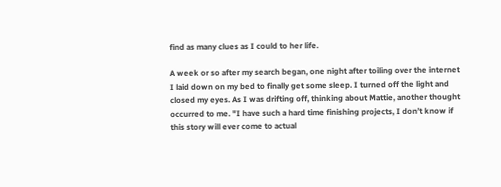find as many clues as I could to her life.

A week or so after my search began, one night after toiling over the internet I laid down on my bed to finally get some sleep. I turned off the light and closed my eyes. As I was drifting off, thinking about Mattie, another thought occurred to me. "I have such a hard time finishing projects, I don’t know if this story will ever come to actual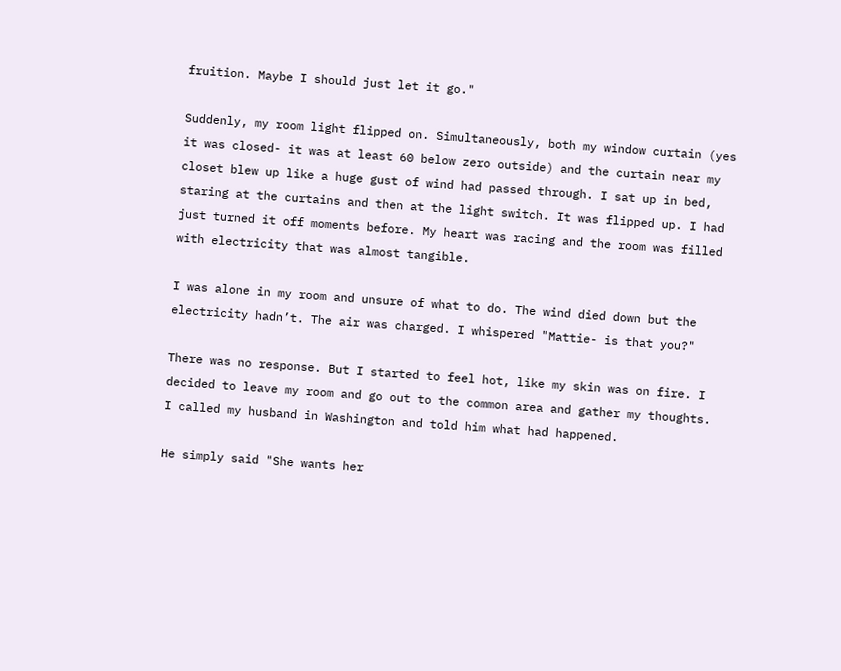fruition. Maybe I should just let it go."

Suddenly, my room light flipped on. Simultaneously, both my window curtain (yes it was closed- it was at least 60 below zero outside) and the curtain near my closet blew up like a huge gust of wind had passed through. I sat up in bed, staring at the curtains and then at the light switch. It was flipped up. I had just turned it off moments before. My heart was racing and the room was filled with electricity that was almost tangible.

I was alone in my room and unsure of what to do. The wind died down but the electricity hadn’t. The air was charged. I whispered "Mattie- is that you?"

There was no response. But I started to feel hot, like my skin was on fire. I decided to leave my room and go out to the common area and gather my thoughts. I called my husband in Washington and told him what had happened.

He simply said "She wants her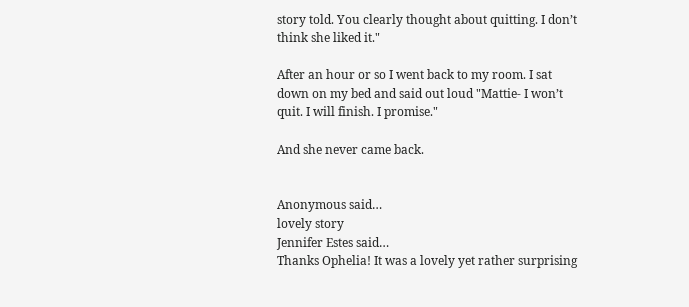story told. You clearly thought about quitting. I don’t think she liked it."

After an hour or so I went back to my room. I sat down on my bed and said out loud "Mattie- I won’t quit. I will finish. I promise."

And she never came back.


Anonymous said…
lovely story
Jennifer Estes said…
Thanks Ophelia! It was a lovely yet rather surprising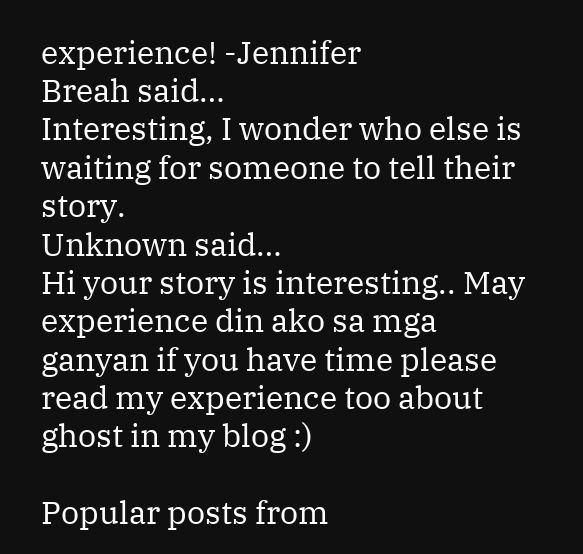experience! -Jennifer
Breah said…
Interesting, I wonder who else is waiting for someone to tell their story.
Unknown said…
Hi your story is interesting.. May experience din ako sa mga ganyan if you have time please read my experience too about ghost in my blog :)

Popular posts from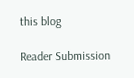this blog

Reader Submission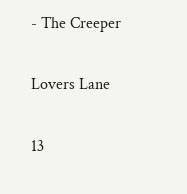- The Creeper

Lovers Lane

13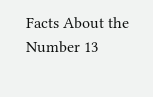Facts About the Number 13